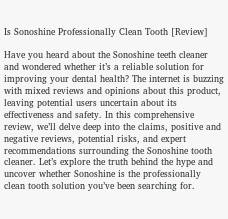Is Sonoshine Professionally Clean Tooth [Review]

Have you heard about the Sonoshine teeth cleaner and wondered whether it’s a reliable solution for improving your dental health? The internet is buzzing with mixed reviews and opinions about this product, leaving potential users uncertain about its effectiveness and safety. In this comprehensive review, we’ll delve deep into the claims, positive and negative reviews, potential risks, and expert recommendations surrounding the Sonoshine tooth cleaner. Let’s explore the truth behind the hype and uncover whether Sonoshine is the professionally clean tooth solution you’ve been searching for.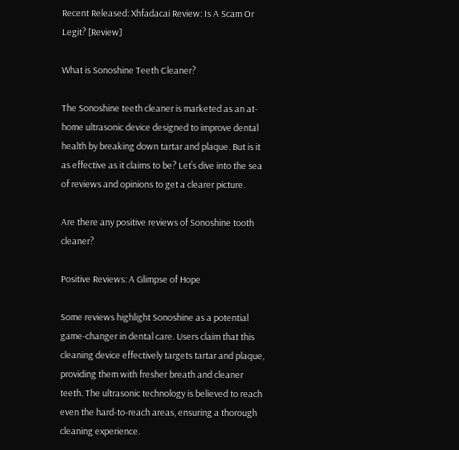Recent Released: Xhfadacai Review: Is A Scam Or Legit? [Review]

What is Sonoshine Teeth Cleaner?

The Sonoshine teeth cleaner is marketed as an at-home ultrasonic device designed to improve dental health by breaking down tartar and plaque. But is it as effective as it claims to be? Let’s dive into the sea of reviews and opinions to get a clearer picture.

Are there any positive reviews of Sonoshine tooth cleaner?

Positive Reviews: A Glimpse of Hope

Some reviews highlight Sonoshine as a potential game-changer in dental care. Users claim that this cleaning device effectively targets tartar and plaque, providing them with fresher breath and cleaner teeth. The ultrasonic technology is believed to reach even the hard-to-reach areas, ensuring a thorough cleaning experience.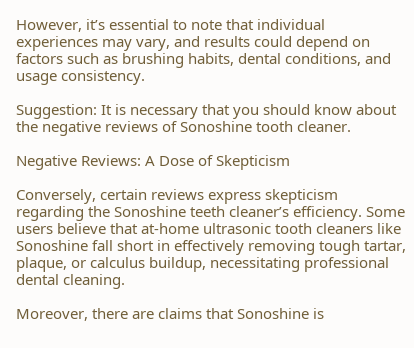However, it’s essential to note that individual experiences may vary, and results could depend on factors such as brushing habits, dental conditions, and usage consistency.

Suggestion: It is necessary that you should know about the negative reviews of Sonoshine tooth cleaner.

Negative Reviews: A Dose of Skepticism

Conversely, certain reviews express skepticism regarding the Sonoshine teeth cleaner’s efficiency. Some users believe that at-home ultrasonic tooth cleaners like Sonoshine fall short in effectively removing tough tartar, plaque, or calculus buildup, necessitating professional dental cleaning.

Moreover, there are claims that Sonoshine is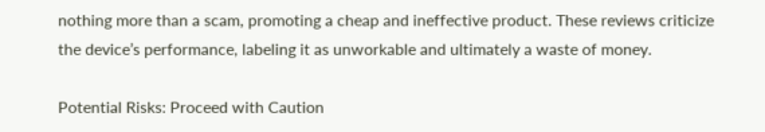nothing more than a scam, promoting a cheap and ineffective product. These reviews criticize the device’s performance, labeling it as unworkable and ultimately a waste of money.

Potential Risks: Proceed with Caution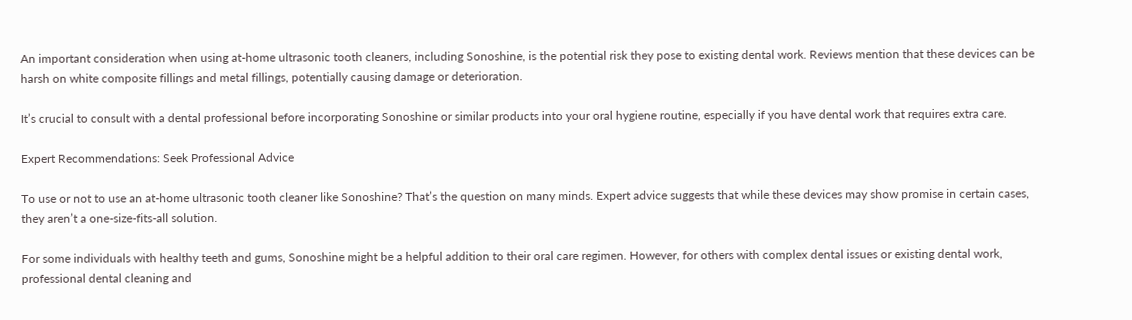An important consideration when using at-home ultrasonic tooth cleaners, including Sonoshine, is the potential risk they pose to existing dental work. Reviews mention that these devices can be harsh on white composite fillings and metal fillings, potentially causing damage or deterioration.

It’s crucial to consult with a dental professional before incorporating Sonoshine or similar products into your oral hygiene routine, especially if you have dental work that requires extra care.

Expert Recommendations: Seek Professional Advice

To use or not to use an at-home ultrasonic tooth cleaner like Sonoshine? That’s the question on many minds. Expert advice suggests that while these devices may show promise in certain cases, they aren’t a one-size-fits-all solution.

For some individuals with healthy teeth and gums, Sonoshine might be a helpful addition to their oral care regimen. However, for others with complex dental issues or existing dental work, professional dental cleaning and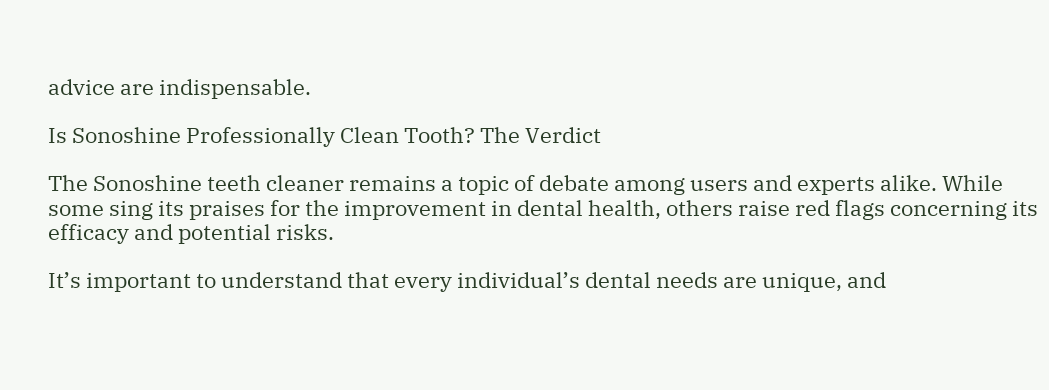advice are indispensable.

Is Sonoshine Professionally Clean Tooth? The Verdict

The Sonoshine teeth cleaner remains a topic of debate among users and experts alike. While some sing its praises for the improvement in dental health, others raise red flags concerning its efficacy and potential risks.

It’s important to understand that every individual’s dental needs are unique, and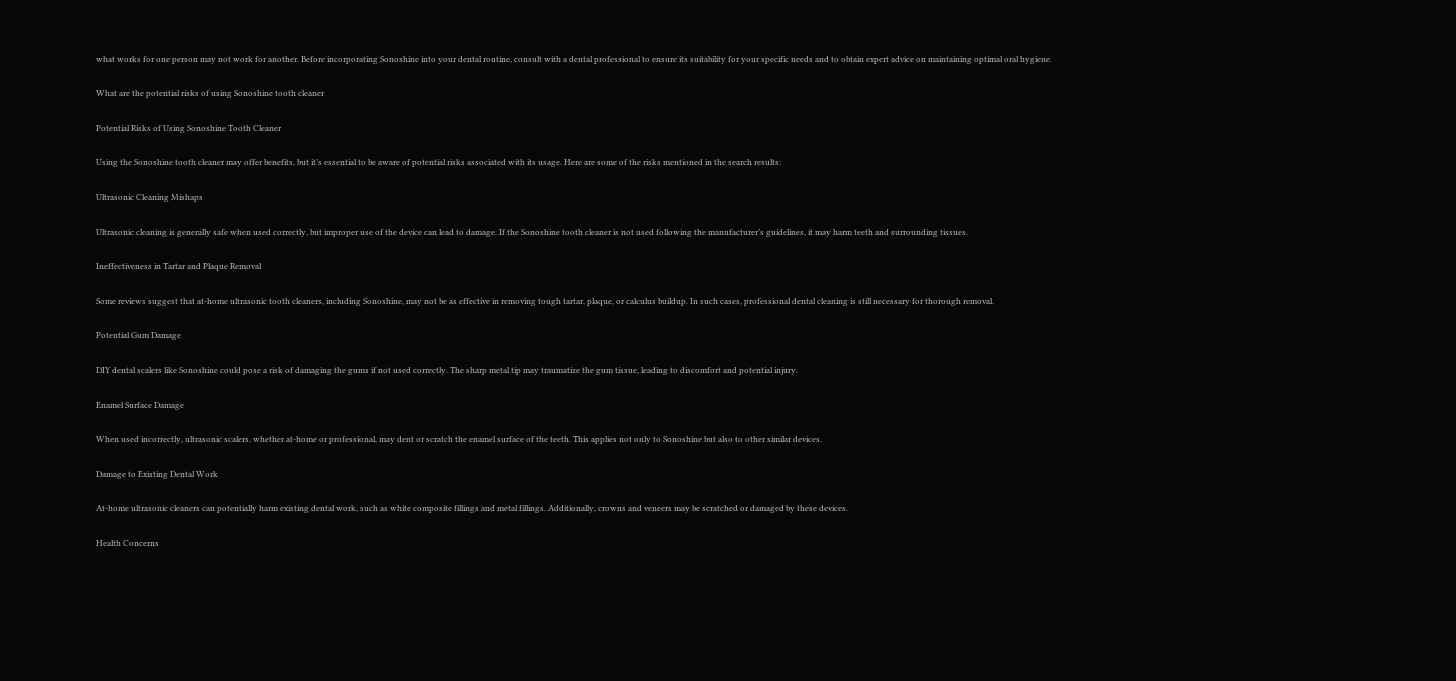what works for one person may not work for another. Before incorporating Sonoshine into your dental routine, consult with a dental professional to ensure its suitability for your specific needs and to obtain expert advice on maintaining optimal oral hygiene.

What are the potential risks of using Sonoshine tooth cleaner

Potential Risks of Using Sonoshine Tooth Cleaner

Using the Sonoshine tooth cleaner may offer benefits, but it’s essential to be aware of potential risks associated with its usage. Here are some of the risks mentioned in the search results:

Ultrasonic Cleaning Mishaps

Ultrasonic cleaning is generally safe when used correctly, but improper use of the device can lead to damage. If the Sonoshine tooth cleaner is not used following the manufacturer’s guidelines, it may harm teeth and surrounding tissues.

Ineffectiveness in Tartar and Plaque Removal

Some reviews suggest that at-home ultrasonic tooth cleaners, including Sonoshine, may not be as effective in removing tough tartar, plaque, or calculus buildup. In such cases, professional dental cleaning is still necessary for thorough removal.

Potential Gum Damage

DIY dental scalers like Sonoshine could pose a risk of damaging the gums if not used correctly. The sharp metal tip may traumatize the gum tissue, leading to discomfort and potential injury.

Enamel Surface Damage

When used incorrectly, ultrasonic scalers, whether at-home or professional, may dent or scratch the enamel surface of the teeth. This applies not only to Sonoshine but also to other similar devices.

Damage to Existing Dental Work

At-home ultrasonic cleaners can potentially harm existing dental work, such as white composite fillings and metal fillings. Additionally, crowns and veneers may be scratched or damaged by these devices.

Health Concerns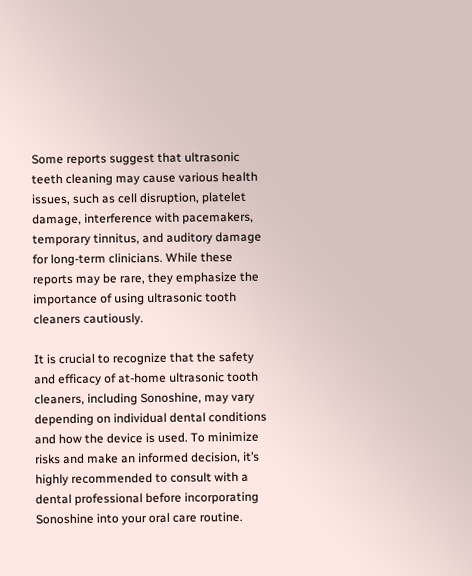Some reports suggest that ultrasonic teeth cleaning may cause various health issues, such as cell disruption, platelet damage, interference with pacemakers, temporary tinnitus, and auditory damage for long-term clinicians. While these reports may be rare, they emphasize the importance of using ultrasonic tooth cleaners cautiously.

It is crucial to recognize that the safety and efficacy of at-home ultrasonic tooth cleaners, including Sonoshine, may vary depending on individual dental conditions and how the device is used. To minimize risks and make an informed decision, it’s highly recommended to consult with a dental professional before incorporating Sonoshine into your oral care routine.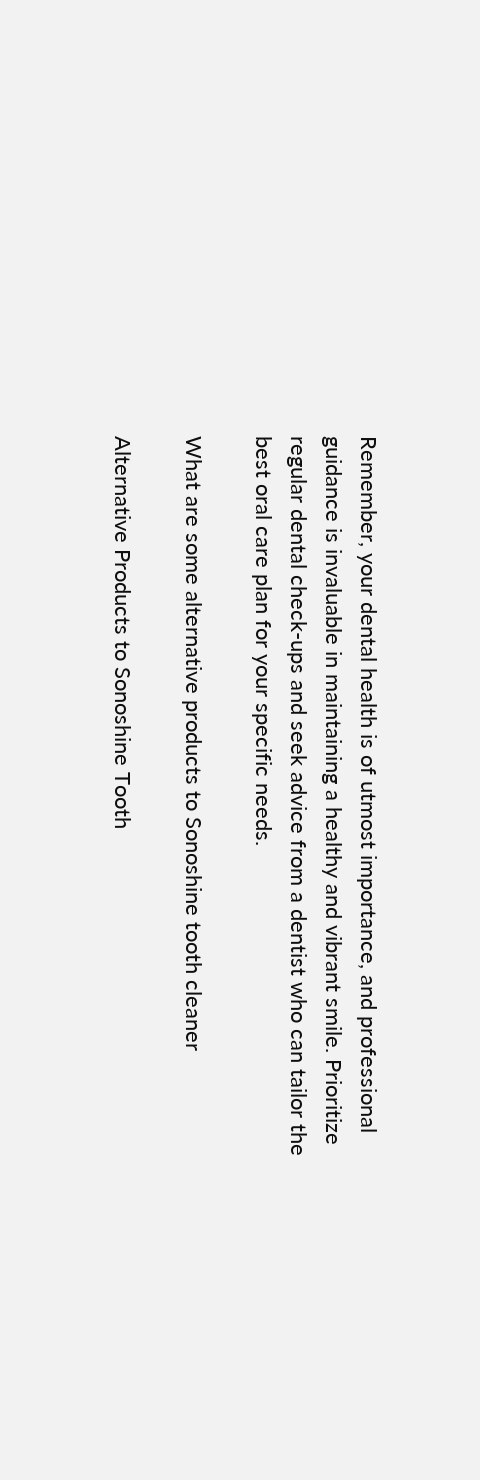Remember, your dental health is of utmost importance, and professional guidance is invaluable in maintaining a healthy and vibrant smile. Prioritize regular dental check-ups and seek advice from a dentist who can tailor the best oral care plan for your specific needs.

What are some alternative products to Sonoshine tooth cleaner

Alternative Products to Sonoshine Tooth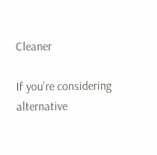Cleaner

If you’re considering alternative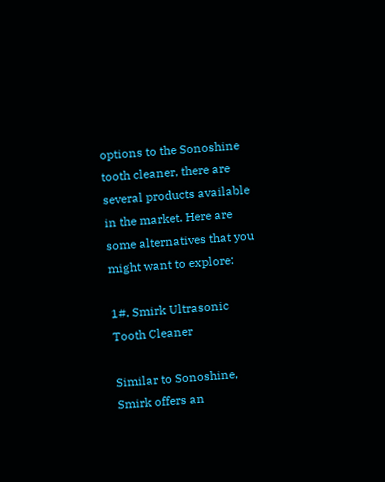options to the Sonoshine tooth cleaner, there are several products available in the market. Here are some alternatives that you might want to explore:

1#. Smirk Ultrasonic Tooth Cleaner

Similar to Sonoshine, Smirk offers an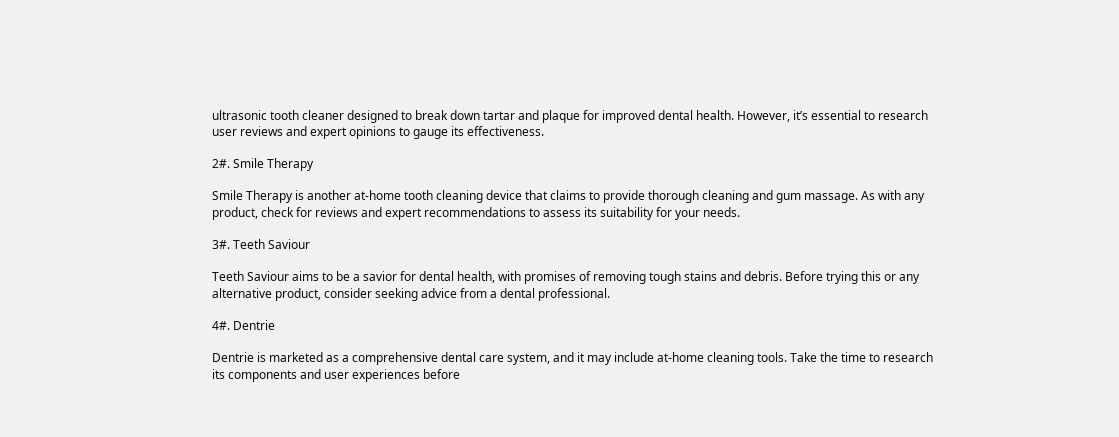ultrasonic tooth cleaner designed to break down tartar and plaque for improved dental health. However, it’s essential to research user reviews and expert opinions to gauge its effectiveness.

2#. Smile Therapy

Smile Therapy is another at-home tooth cleaning device that claims to provide thorough cleaning and gum massage. As with any product, check for reviews and expert recommendations to assess its suitability for your needs.

3#. Teeth Saviour

Teeth Saviour aims to be a savior for dental health, with promises of removing tough stains and debris. Before trying this or any alternative product, consider seeking advice from a dental professional.

4#. Dentrie

Dentrie is marketed as a comprehensive dental care system, and it may include at-home cleaning tools. Take the time to research its components and user experiences before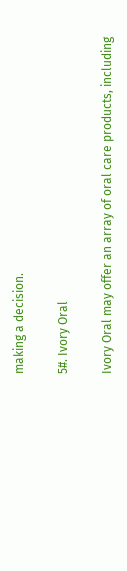making a decision.

5#. Ivory Oral

Ivory Oral may offer an array of oral care products, including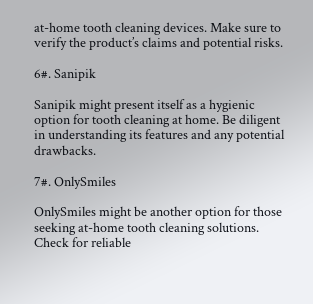at-home tooth cleaning devices. Make sure to verify the product’s claims and potential risks.

6#. Sanipik

Sanipik might present itself as a hygienic option for tooth cleaning at home. Be diligent in understanding its features and any potential drawbacks.

7#. OnlySmiles

OnlySmiles might be another option for those seeking at-home tooth cleaning solutions. Check for reliable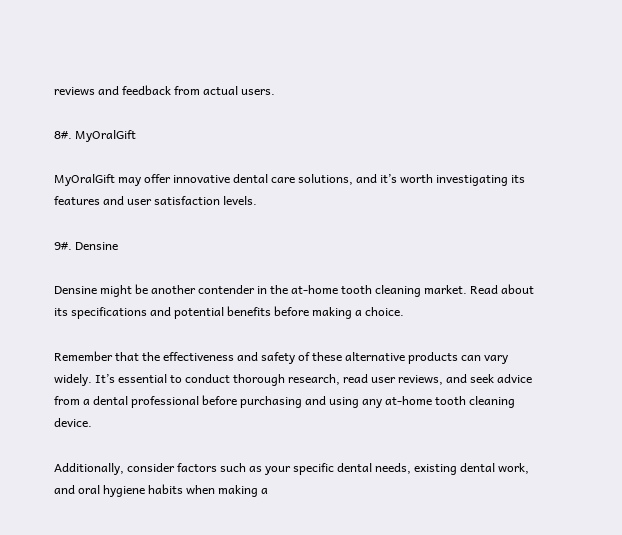reviews and feedback from actual users.

8#. MyOralGift

MyOralGift may offer innovative dental care solutions, and it’s worth investigating its features and user satisfaction levels.

9#. Densine

Densine might be another contender in the at-home tooth cleaning market. Read about its specifications and potential benefits before making a choice.

Remember that the effectiveness and safety of these alternative products can vary widely. It’s essential to conduct thorough research, read user reviews, and seek advice from a dental professional before purchasing and using any at-home tooth cleaning device.

Additionally, consider factors such as your specific dental needs, existing dental work, and oral hygiene habits when making a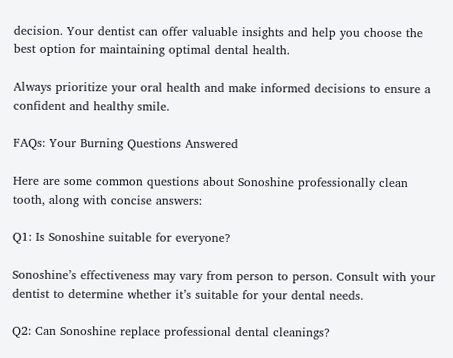decision. Your dentist can offer valuable insights and help you choose the best option for maintaining optimal dental health.

Always prioritize your oral health and make informed decisions to ensure a confident and healthy smile.

FAQs: Your Burning Questions Answered

Here are some common questions about Sonoshine professionally clean tooth, along with concise answers:

Q1: Is Sonoshine suitable for everyone?

Sonoshine’s effectiveness may vary from person to person. Consult with your dentist to determine whether it’s suitable for your dental needs.

Q2: Can Sonoshine replace professional dental cleanings?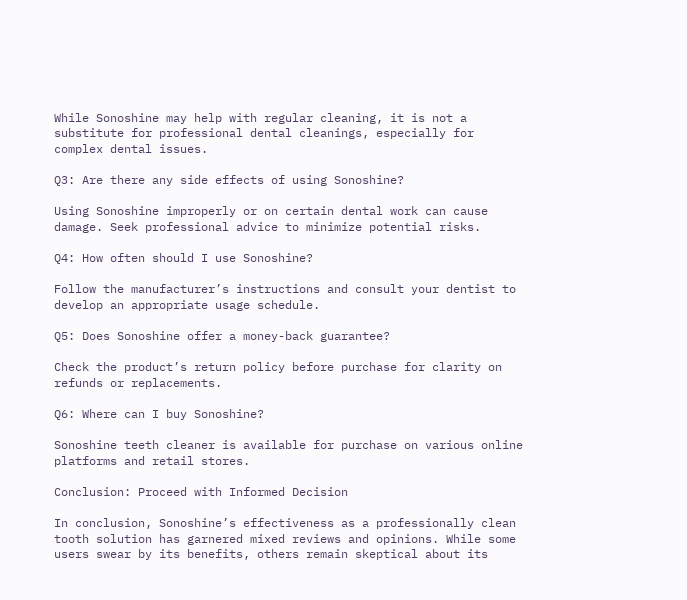While Sonoshine may help with regular cleaning, it is not a substitute for professional dental cleanings, especially for complex dental issues.

Q3: Are there any side effects of using Sonoshine?

Using Sonoshine improperly or on certain dental work can cause damage. Seek professional advice to minimize potential risks.

Q4: How often should I use Sonoshine?

Follow the manufacturer’s instructions and consult your dentist to develop an appropriate usage schedule.

Q5: Does Sonoshine offer a money-back guarantee?

Check the product’s return policy before purchase for clarity on refunds or replacements.

Q6: Where can I buy Sonoshine?

Sonoshine teeth cleaner is available for purchase on various online platforms and retail stores.

Conclusion: Proceed with Informed Decision

In conclusion, Sonoshine’s effectiveness as a professionally clean tooth solution has garnered mixed reviews and opinions. While some users swear by its benefits, others remain skeptical about its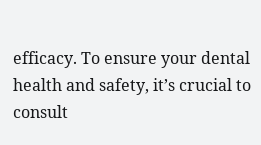efficacy. To ensure your dental health and safety, it’s crucial to consult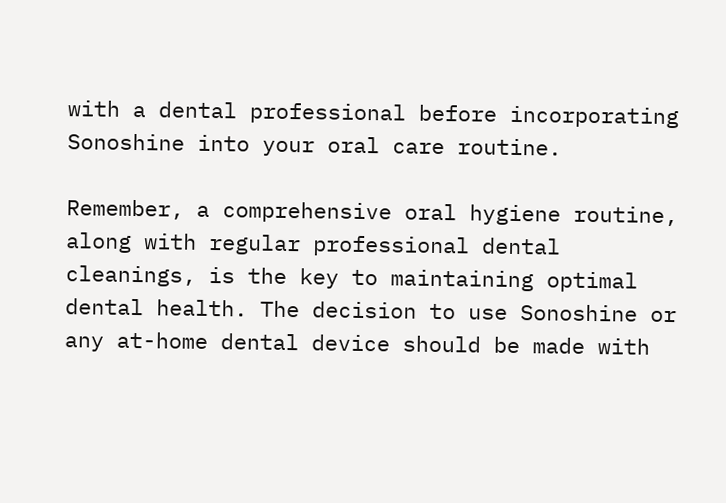with a dental professional before incorporating Sonoshine into your oral care routine.

Remember, a comprehensive oral hygiene routine, along with regular professional dental cleanings, is the key to maintaining optimal dental health. The decision to use Sonoshine or any at-home dental device should be made with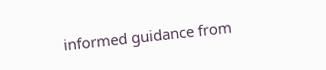informed guidance from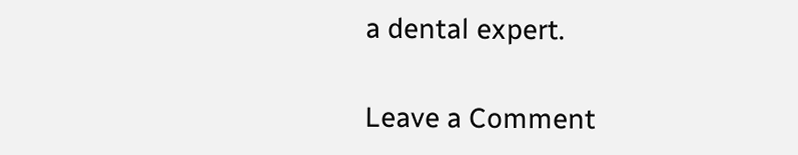a dental expert.

Leave a Comment